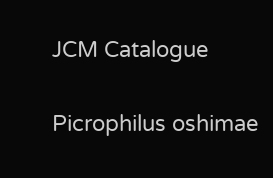JCM Catalogue

Picrophilus oshimae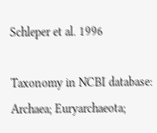Schleper et al. 1996

Taxonomy in NCBI database: Archaea; Euryarchaeota;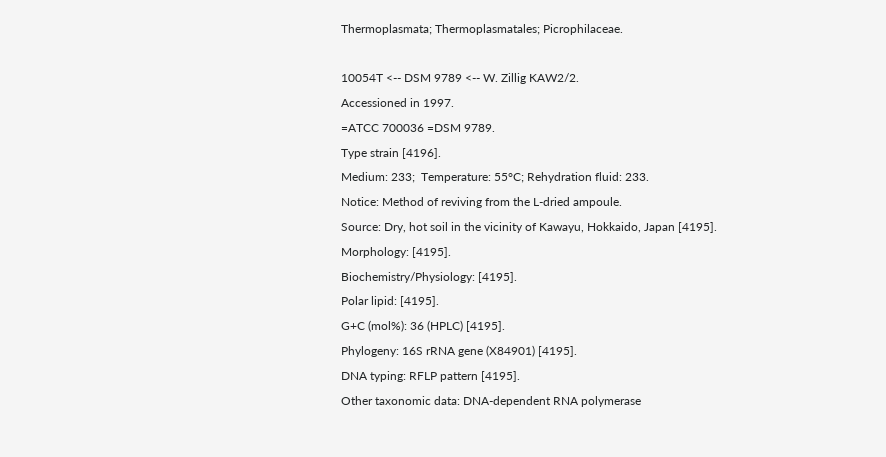Thermoplasmata; Thermoplasmatales; Picrophilaceae.

10054T <-- DSM 9789 <-- W. Zillig KAW2/2.
Accessioned in 1997.
=ATCC 700036 =DSM 9789.
Type strain [4196].
Medium: 233;  Temperature: 55°C; Rehydration fluid: 233.
Notice: Method of reviving from the L-dried ampoule.
Source: Dry, hot soil in the vicinity of Kawayu, Hokkaido, Japan [4195].
Morphology: [4195].
Biochemistry/Physiology: [4195].
Polar lipid: [4195].
G+C (mol%): 36 (HPLC) [4195].
Phylogeny: 16S rRNA gene (X84901) [4195].
DNA typing: RFLP pattern [4195].
Other taxonomic data: DNA-dependent RNA polymerase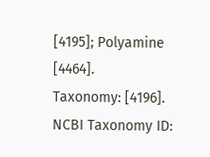[4195]; Polyamine [4464].
Taxonomy: [4196].
NCBI Taxonomy ID: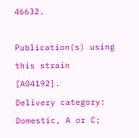46632.

Publication(s) using this strain [A04192].
Delivery category: Domestic, A or C;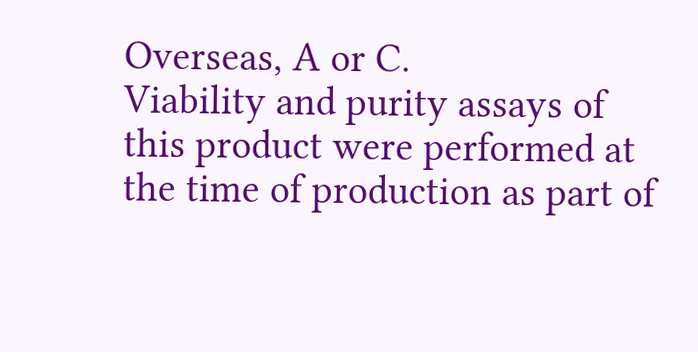Overseas, A or C.
Viability and purity assays of this product were performed at the time of production as part of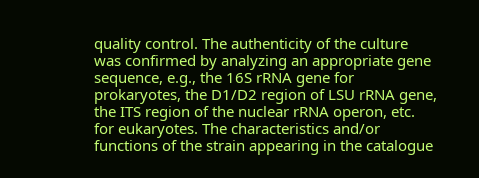quality control. The authenticity of the culture was confirmed by analyzing an appropriate gene sequence, e.g., the 16S rRNA gene for prokaryotes, the D1/D2 region of LSU rRNA gene, the ITS region of the nuclear rRNA operon, etc. for eukaryotes. The characteristics and/or functions of the strain appearing in the catalogue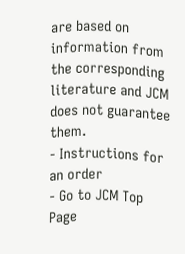are based on information from the corresponding literature and JCM does not guarantee them.
- Instructions for an order
- Go to JCM Top Page